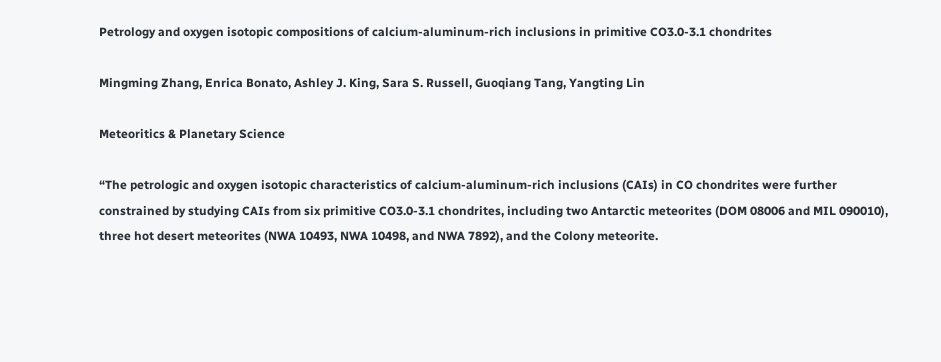Petrology and oxygen isotopic compositions of calcium‐aluminum‐rich inclusions in primitive CO3.0‐3.1 chondrites

Mingming Zhang, Enrica Bonato, Ashley J. King, Sara S. Russell, Guoqiang Tang, Yangting Lin

Meteoritics & Planetary Science

“The petrologic and oxygen isotopic characteristics of calcium‐aluminum‐rich inclusions (CAIs) in CO chondrites were further constrained by studying CAIs from six primitive CO3.0‐3.1 chondrites, including two Antarctic meteorites (DOM 08006 and MIL 090010), three hot desert meteorites (NWA 10493, NWA 10498, and NWA 7892), and the Colony meteorite.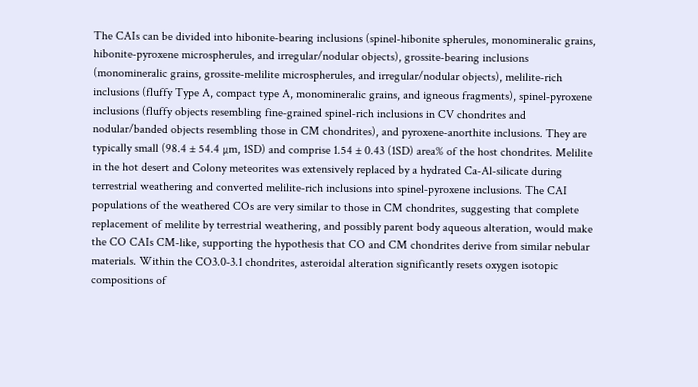The CAIs can be divided into hibonite‐bearing inclusions (spinel‐hibonite spherules, monomineralic grains, hibonite‐pyroxene microspherules, and irregular/nodular objects), grossite‐bearing inclusions (monomineralic grains, grossite‐melilite microspherules, and irregular/nodular objects), melilite‐rich inclusions (fluffy Type A, compact type A, monomineralic grains, and igneous fragments), spinel‐pyroxene inclusions (fluffy objects resembling fine‐grained spinel‐rich inclusions in CV chondrites and nodular/banded objects resembling those in CM chondrites), and pyroxene‐anorthite inclusions. They are typically small (98.4 ± 54.4 µm, 1SD) and comprise 1.54 ± 0.43 (1SD) area% of the host chondrites. Melilite in the hot desert and Colony meteorites was extensively replaced by a hydrated Ca‐Al‐silicate during terrestrial weathering and converted melilite‐rich inclusions into spinel‐pyroxene inclusions. The CAI populations of the weathered COs are very similar to those in CM chondrites, suggesting that complete replacement of melilite by terrestrial weathering, and possibly parent body aqueous alteration, would make the CO CAIs CM‐like, supporting the hypothesis that CO and CM chondrites derive from similar nebular materials. Within the CO3.0‐3.1 chondrites, asteroidal alteration significantly resets oxygen isotopic compositions of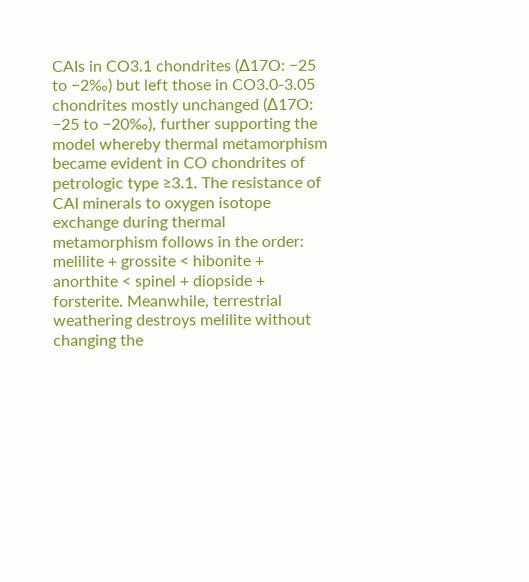CAIs in CO3.1 chondrites (∆17O: −25 to −2‰) but left those in CO3.0‐3.05 chondrites mostly unchanged (∆17O: −25 to −20‰), further supporting the model whereby thermal metamorphism became evident in CO chondrites of petrologic type ≥3.1. The resistance of CAI minerals to oxygen isotope exchange during thermal metamorphism follows in the order: melilite + grossite < hibonite + anorthite < spinel + diopside + forsterite. Meanwhile, terrestrial weathering destroys melilite without changing the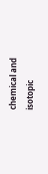chemical and isotopic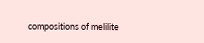compositions of melilite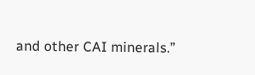and other CAI minerals.”